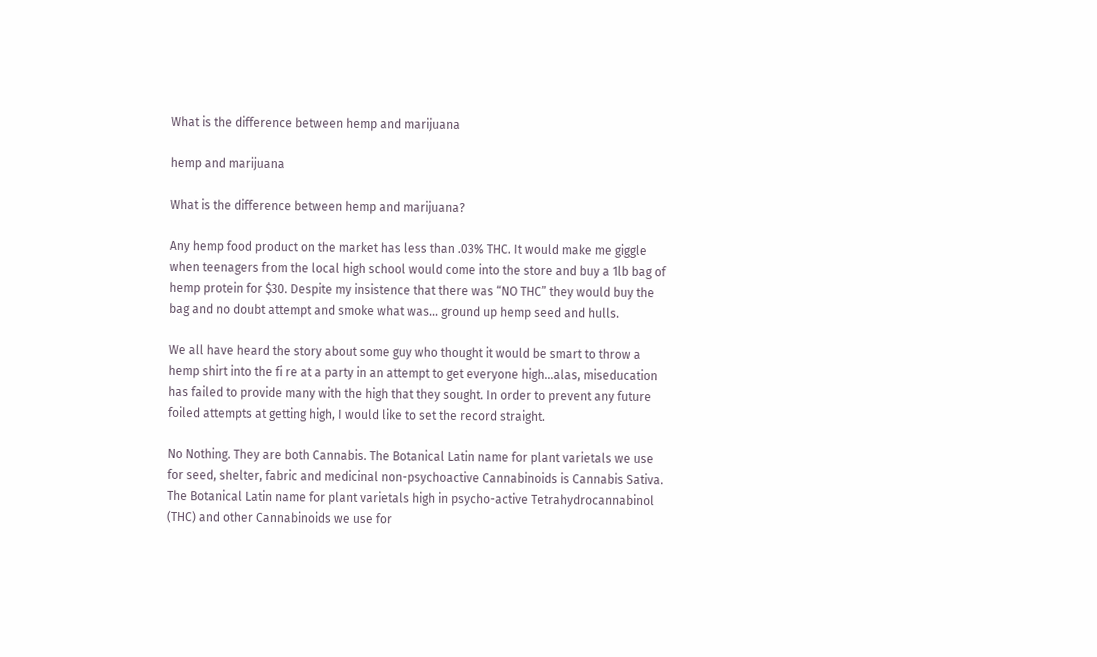What is the difference between hemp and marijuana

hemp and marijuana

What is the difference between hemp and marijuana?

Any hemp food product on the market has less than .03% THC. It would make me giggle when teenagers from the local high school would come into the store and buy a 1lb bag of hemp protein for $30. Despite my insistence that there was “NO THC” they would buy the bag and no doubt attempt and smoke what was… ground up hemp seed and hulls.

We all have heard the story about some guy who thought it would be smart to throw a hemp shirt into the fi re at a party in an attempt to get everyone high…alas, miseducation has failed to provide many with the high that they sought. In order to prevent any future foiled attempts at getting high, I would like to set the record straight.

No Nothing. They are both Cannabis. The Botanical Latin name for plant varietals we use for seed, shelter, fabric and medicinal non-psychoactive Cannabinoids is Cannabis Sativa. The Botanical Latin name for plant varietals high in psycho-active Tetrahydrocannabinol (THC) and other Cannabinoids we use for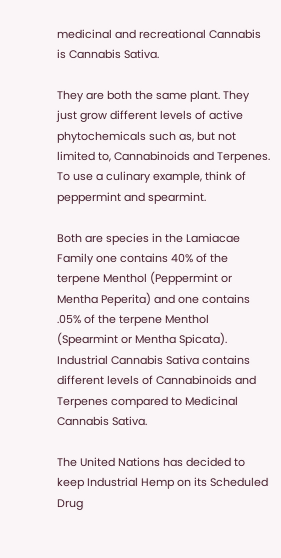medicinal and recreational Cannabis is Cannabis Sativa.

They are both the same plant. They just grow different levels of active phytochemicals such as, but not limited to, Cannabinoids and Terpenes. To use a culinary example, think of peppermint and spearmint.

Both are species in the Lamiacae Family one contains 40% of the terpene Menthol (Peppermint or Mentha Peperita) and one contains .05% of the terpene Menthol (Spearmint or Mentha Spicata). Industrial Cannabis Sativa contains different levels of Cannabinoids and Terpenes compared to Medicinal Cannabis Sativa.

The United Nations has decided to keep Industrial Hemp on its Scheduled Drug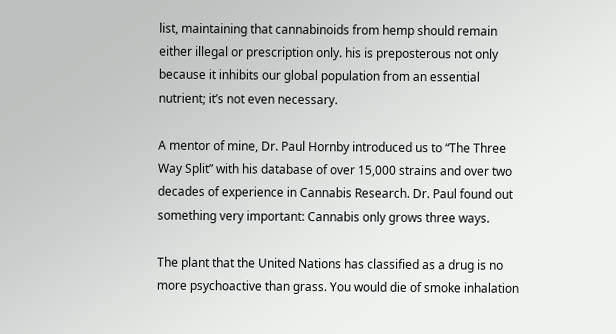list, maintaining that cannabinoids from hemp should remain either illegal or prescription only. his is preposterous not only because it inhibits our global population from an essential nutrient; it’s not even necessary.

A mentor of mine, Dr. Paul Hornby introduced us to “The Three Way Split” with his database of over 15,000 strains and over two decades of experience in Cannabis Research. Dr. Paul found out something very important: Cannabis only grows three ways.

The plant that the United Nations has classified as a drug is no more psychoactive than grass. You would die of smoke inhalation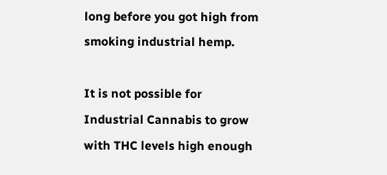long before you got high from smoking industrial hemp.

It is not possible for Industrial Cannabis to grow with THC levels high enough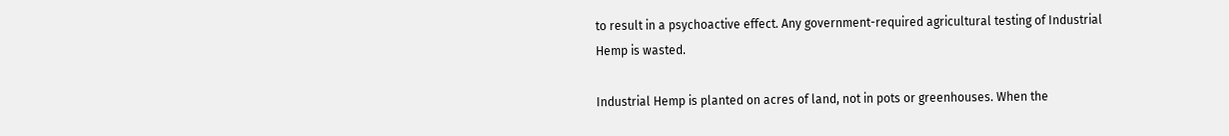to result in a psychoactive effect. Any government-required agricultural testing of Industrial Hemp is wasted.

Industrial Hemp is planted on acres of land, not in pots or greenhouses. When the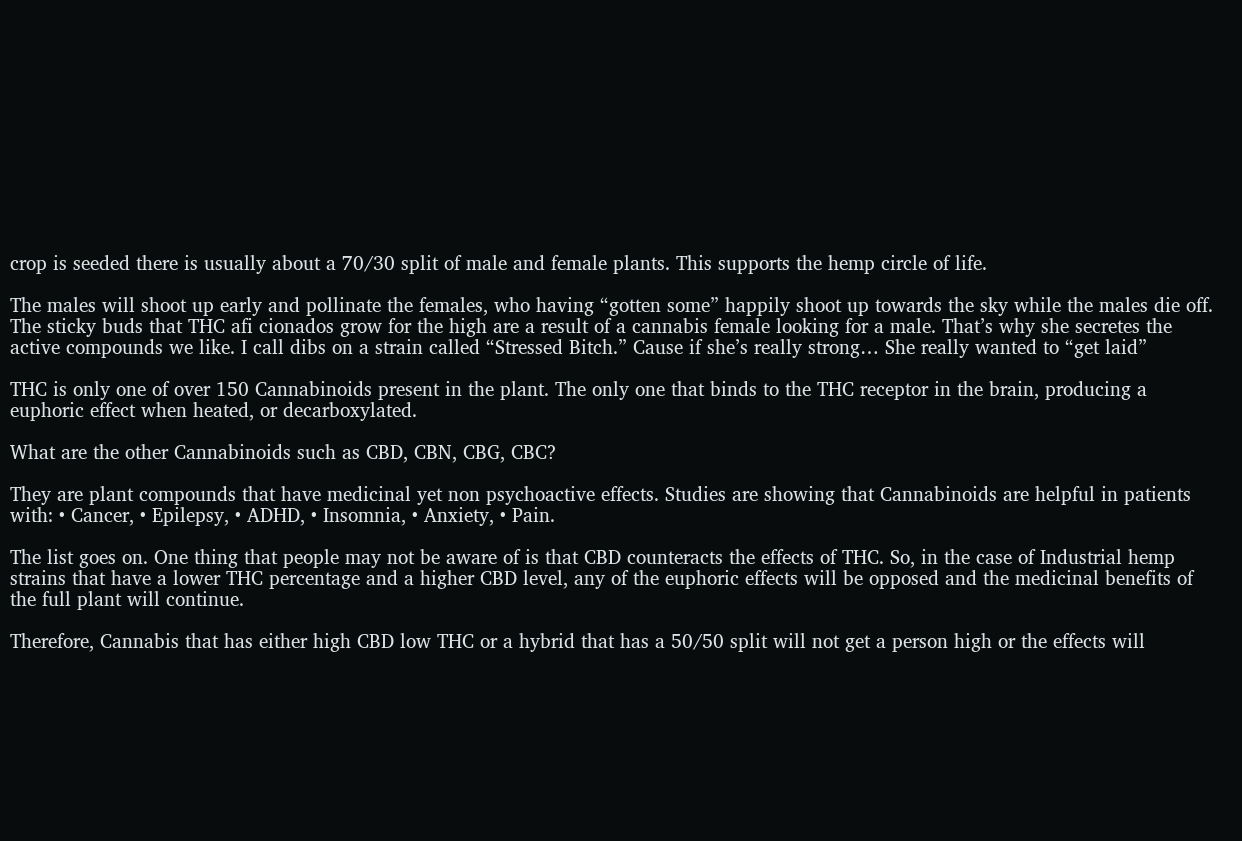crop is seeded there is usually about a 70/30 split of male and female plants. This supports the hemp circle of life.

The males will shoot up early and pollinate the females, who having “gotten some” happily shoot up towards the sky while the males die off. The sticky buds that THC afi cionados grow for the high are a result of a cannabis female looking for a male. That’s why she secretes the active compounds we like. I call dibs on a strain called “Stressed Bitch.” Cause if she’s really strong… She really wanted to “get laid”

THC is only one of over 150 Cannabinoids present in the plant. The only one that binds to the THC receptor in the brain, producing a euphoric effect when heated, or decarboxylated.

What are the other Cannabinoids such as CBD, CBN, CBG, CBC?

They are plant compounds that have medicinal yet non psychoactive effects. Studies are showing that Cannabinoids are helpful in patients with: • Cancer, • Epilepsy, • ADHD, • Insomnia, • Anxiety, • Pain.

The list goes on. One thing that people may not be aware of is that CBD counteracts the effects of THC. So, in the case of Industrial hemp strains that have a lower THC percentage and a higher CBD level, any of the euphoric effects will be opposed and the medicinal benefits of the full plant will continue.

Therefore, Cannabis that has either high CBD low THC or a hybrid that has a 50/50 split will not get a person high or the effects will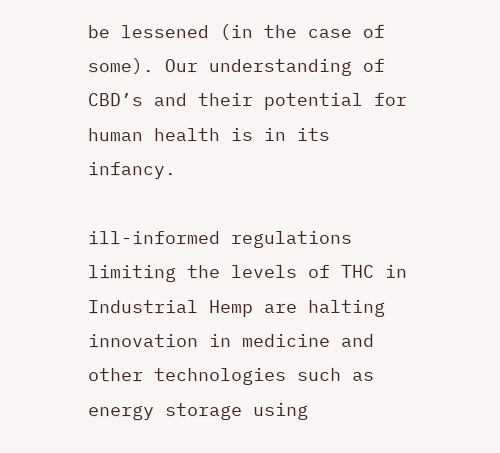be lessened (in the case of some). Our understanding of CBD’s and their potential for human health is in its infancy.

ill-informed regulations limiting the levels of THC in Industrial Hemp are halting innovation in medicine and other technologies such as energy storage using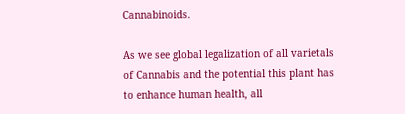Cannabinoids.

As we see global legalization of all varietals of Cannabis and the potential this plant has to enhance human health, all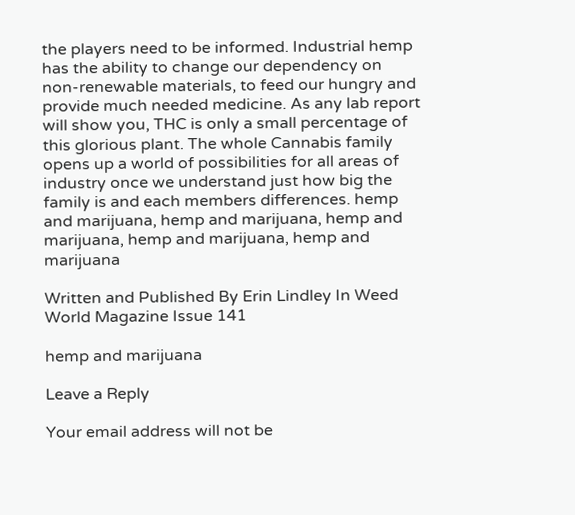the players need to be informed. Industrial hemp has the ability to change our dependency on non-renewable materials, to feed our hungry and provide much needed medicine. As any lab report will show you, THC is only a small percentage of this glorious plant. The whole Cannabis family opens up a world of possibilities for all areas of industry once we understand just how big the family is and each members differences. hemp and marijuana, hemp and marijuana, hemp and marijuana, hemp and marijuana, hemp and marijuana

Written and Published By Erin Lindley In Weed World Magazine Issue 141

hemp and marijuana

Leave a Reply

Your email address will not be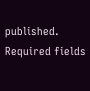published. Required fields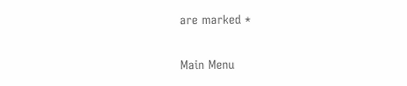are marked *

Main Menu